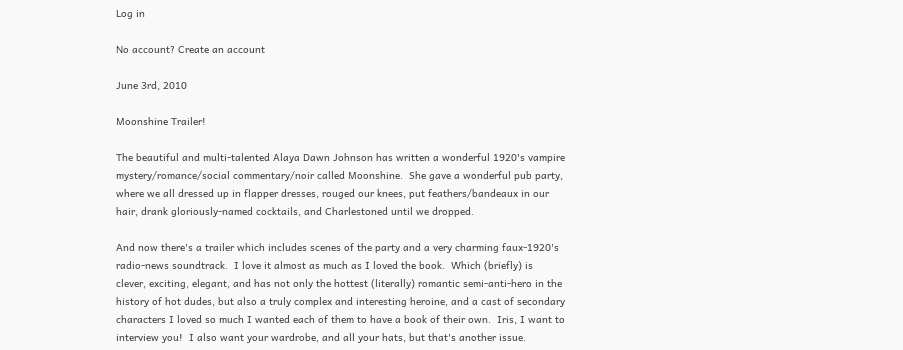Log in

No account? Create an account

June 3rd, 2010

Moonshine Trailer!

The beautiful and multi-talented Alaya Dawn Johnson has written a wonderful 1920's vampire mystery/romance/social commentary/noir called Moonshine.  She gave a wonderful pub party, where we all dressed up in flapper dresses, rouged our knees, put feathers/bandeaux in our hair, drank gloriously-named cocktails, and Charlestoned until we dropped.

And now there's a trailer which includes scenes of the party and a very charming faux-1920's radio-news soundtrack.  I love it almost as much as I loved the book.  Which (briefly) is clever, exciting, elegant, and has not only the hottest (literally) romantic semi-anti-hero in the history of hot dudes, but also a truly complex and interesting heroine, and a cast of secondary characters I loved so much I wanted each of them to have a book of their own.  Iris, I want to interview you!  I also want your wardrobe, and all your hats, but that's another issue.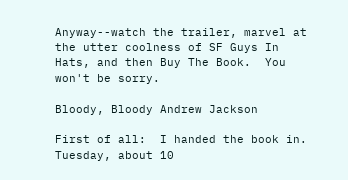Anyway--watch the trailer, marvel at the utter coolness of SF Guys In Hats, and then Buy The Book.  You won't be sorry.

Bloody, Bloody Andrew Jackson

First of all:  I handed the book in.  Tuesday, about 10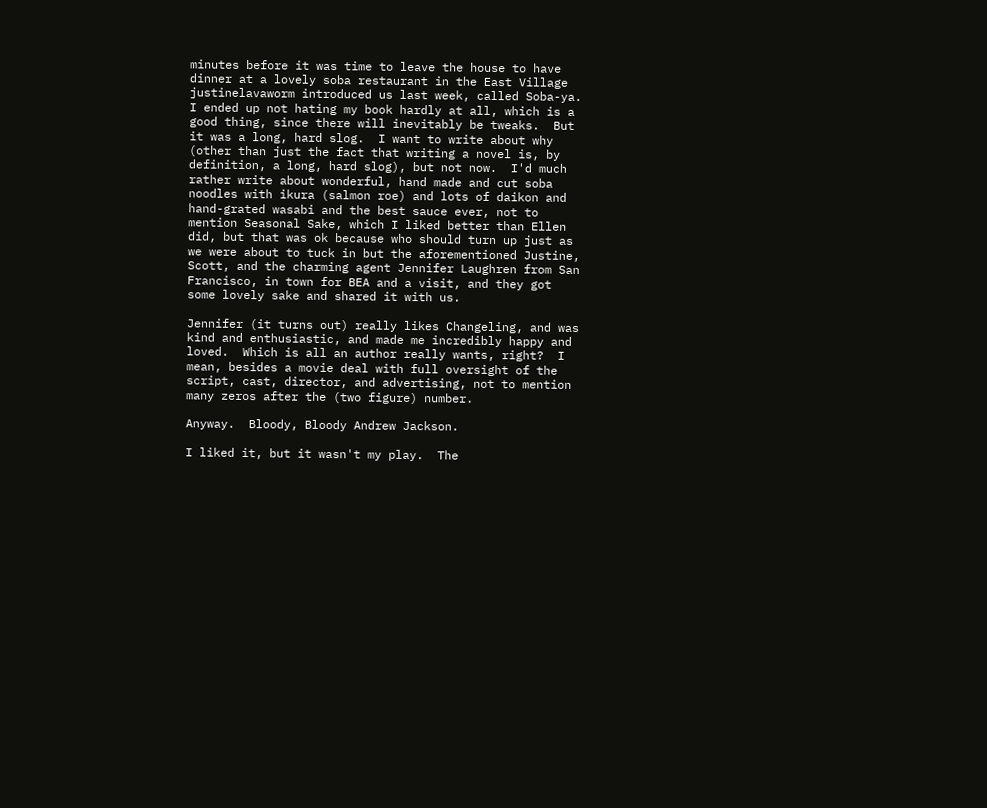minutes before it was time to leave the house to have dinner at a lovely soba restaurant in the East Village justinelavaworm introduced us last week, called Soba-ya.  I ended up not hating my book hardly at all, which is a good thing, since there will inevitably be tweaks.  But it was a long, hard slog.  I want to write about why (other than just the fact that writing a novel is, by definition, a long, hard slog), but not now.  I'd much rather write about wonderful, hand made and cut soba noodles with ikura (salmon roe) and lots of daikon and hand-grated wasabi and the best sauce ever, not to mention Seasonal Sake, which I liked better than Ellen did, but that was ok because who should turn up just as we were about to tuck in but the aforementioned Justine, Scott, and the charming agent Jennifer Laughren from San Francisco, in town for BEA and a visit, and they got some lovely sake and shared it with us.

Jennifer (it turns out) really likes Changeling, and was kind and enthusiastic, and made me incredibly happy and loved.  Which is all an author really wants, right?  I mean, besides a movie deal with full oversight of the script, cast, director, and advertising, not to mention many zeros after the (two figure) number.

Anyway.  Bloody, Bloody Andrew Jackson.

I liked it, but it wasn't my play.  The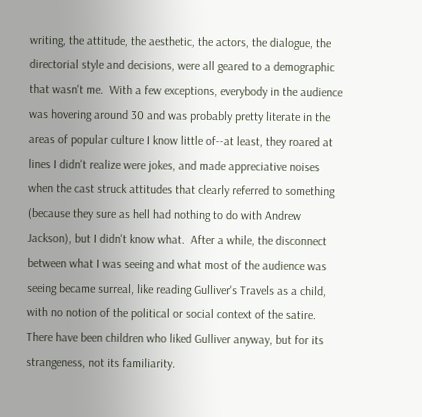writing, the attitude, the aesthetic, the actors, the dialogue, the directorial style and decisions, were all geared to a demographic that wasn't me.  With a few exceptions, everybody in the audience was hovering around 30 and was probably pretty literate in the areas of popular culture I know little of--at least, they roared at lines I didn't realize were jokes, and made appreciative noises when the cast struck attitudes that clearly referred to something (because they sure as hell had nothing to do with Andrew Jackson), but I didn't know what.  After a while, the disconnect between what I was seeing and what most of the audience was seeing became surreal, like reading Gulliver's Travels as a child, with no notion of the political or social context of the satire.  There have been children who liked Gulliver anyway, but for its strangeness, not its familiarity.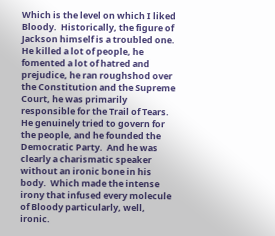Which is the level on which I liked Bloody.  Historically, the figure of Jackson himself is a troubled one.  He killed a lot of people, he fomented a lot of hatred and prejudice, he ran roughshod over the Constitution and the Supreme Court, he was primarily responsible for the Trail of Tears.  He genuinely tried to govern for the people, and he founded the Democratic Party.  And he was clearly a charismatic speaker without an ironic bone in his body.  Which made the intense irony that infused every molecule of Bloody particularly, well, ironic.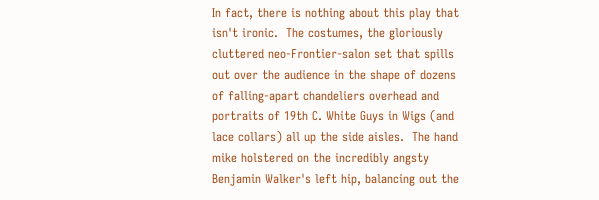In fact, there is nothing about this play that isn't ironic.  The costumes, the gloriously cluttered neo-Frontier-salon set that spills out over the audience in the shape of dozens of falling-apart chandeliers overhead and portraits of 19th C. White Guys in Wigs (and lace collars) all up the side aisles.  The hand mike holstered on the incredibly angsty Benjamin Walker's left hip, balancing out the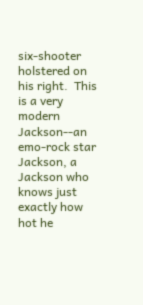six-shooter holstered on his right.  This is a very modern Jackson--an emo-rock star Jackson, a Jackson who knows just exactly how hot he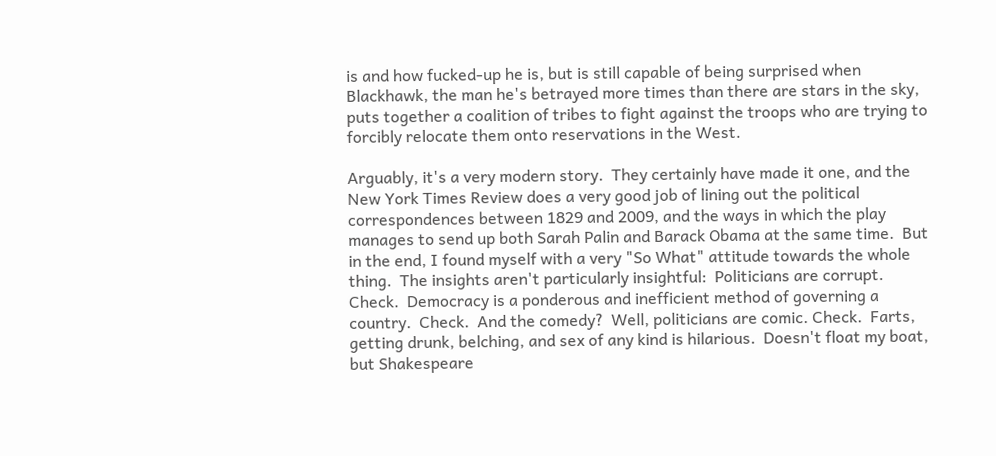is and how fucked-up he is, but is still capable of being surprised when Blackhawk, the man he's betrayed more times than there are stars in the sky, puts together a coalition of tribes to fight against the troops who are trying to forcibly relocate them onto reservations in the West.

Arguably, it's a very modern story.  They certainly have made it one, and the New York Times Review does a very good job of lining out the political correspondences between 1829 and 2009, and the ways in which the play manages to send up both Sarah Palin and Barack Obama at the same time.  But in the end, I found myself with a very "So What" attitude towards the whole thing.  The insights aren't particularly insightful:  Politicians are corrupt. Check.  Democracy is a ponderous and inefficient method of governing a country.  Check.  And the comedy?  Well, politicians are comic. Check.  Farts, getting drunk, belching, and sex of any kind is hilarious.  Doesn't float my boat, but Shakespeare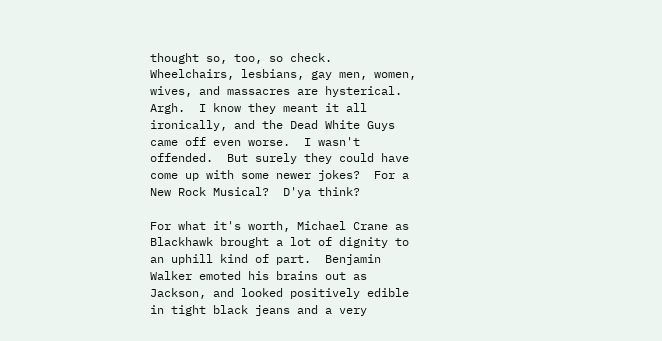thought so, too, so check. Wheelchairs, lesbians, gay men, women, wives, and massacres are hysterical.  Argh.  I know they meant it all ironically, and the Dead White Guys came off even worse.  I wasn't offended.  But surely they could have come up with some newer jokes?  For a New Rock Musical?  D'ya think?

For what it's worth, Michael Crane as Blackhawk brought a lot of dignity to an uphill kind of part.  Benjamin Walker emoted his brains out as Jackson, and looked positively edible in tight black jeans and a very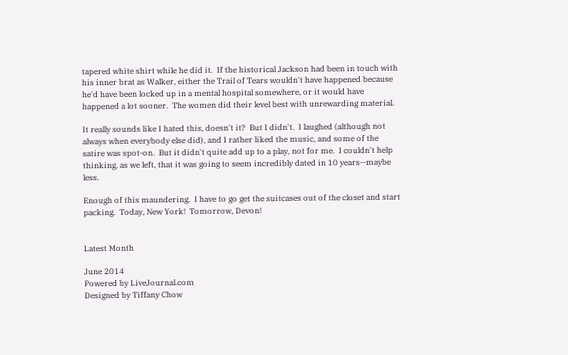tapered white shirt while he did it.  If the historical Jackson had been in touch with his inner brat as Walker, either the Trail of Tears wouldn't have happened because he'd have been locked up in a mental hospital somewhere, or it would have happened a lot sooner.  The women did their level best with unrewarding material.

It really sounds like I hated this, doesn't it?  But I didn't.  I laughed (although not always when everybody else did), and I rather liked the music, and some of the satire was spot-on.  But it didn't quite add up to a play, not for me.  I couldn't help thinking, as we left, that it was going to seem incredibly dated in 10 years--maybe less.

Enough of this maundering.  I have to go get the suitcases out of the closet and start packing.  Today, New York!  Tomorrow, Devon!


Latest Month

June 2014
Powered by LiveJournal.com
Designed by Tiffany Chow